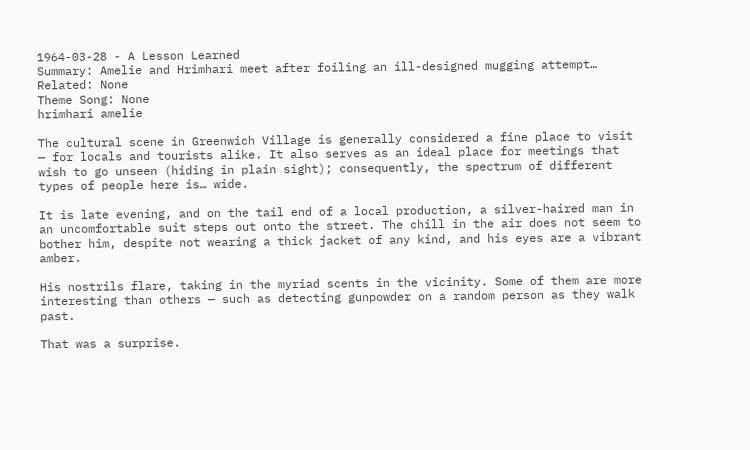1964-03-28 - A Lesson Learned
Summary: Amelie and Hrimhari meet after foiling an ill-designed mugging attempt…
Related: None
Theme Song: None
hrimhari amelie

The cultural scene in Greenwich Village is generally considered a fine place to visit — for locals and tourists alike. It also serves as an ideal place for meetings that wish to go unseen (hiding in plain sight); consequently, the spectrum of different types of people here is… wide.

It is late evening, and on the tail end of a local production, a silver-haired man in an uncomfortable suit steps out onto the street. The chill in the air does not seem to bother him, despite not wearing a thick jacket of any kind, and his eyes are a vibrant amber.

His nostrils flare, taking in the myriad scents in the vicinity. Some of them are more interesting than others — such as detecting gunpowder on a random person as they walk past.

That was a surprise.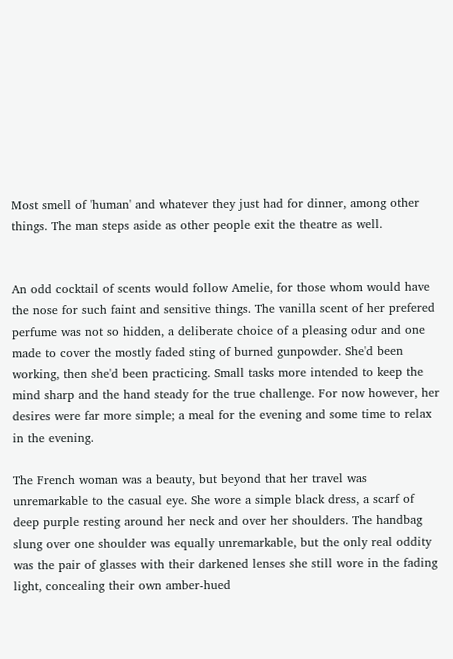Most smell of 'human' and whatever they just had for dinner, among other things. The man steps aside as other people exit the theatre as well.


An odd cocktail of scents would follow Amelie, for those whom would have the nose for such faint and sensitive things. The vanilla scent of her prefered perfume was not so hidden, a deliberate choice of a pleasing odur and one made to cover the mostly faded sting of burned gunpowder. She'd been working, then she'd been practicing. Small tasks more intended to keep the mind sharp and the hand steady for the true challenge. For now however, her desires were far more simple; a meal for the evening and some time to relax in the evening.

The French woman was a beauty, but beyond that her travel was unremarkable to the casual eye. She wore a simple black dress, a scarf of deep purple resting around her neck and over her shoulders. The handbag slung over one shoulder was equally unremarkable, but the only real oddity was the pair of glasses with their darkened lenses she still wore in the fading light, concealing their own amber-hued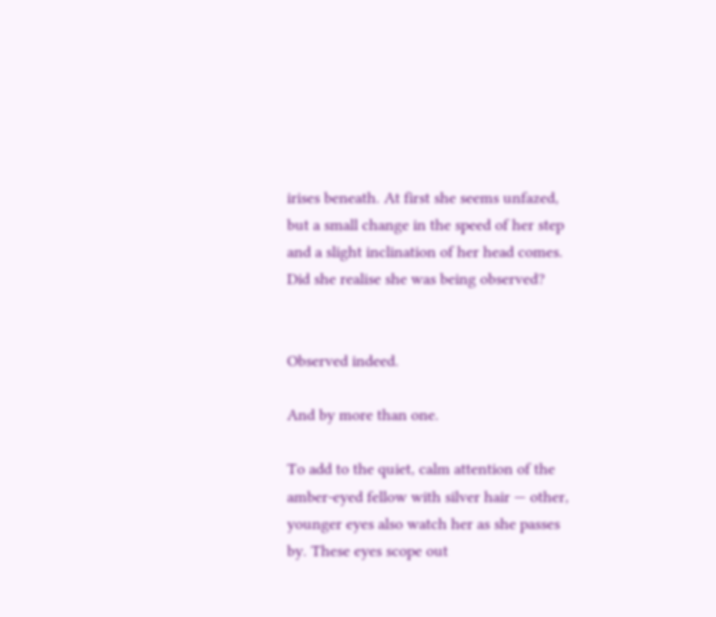irises beneath. At first she seems unfazed, but a small change in the speed of her step and a slight inclination of her head comes. Did she realise she was being observed?


Observed indeed.

And by more than one.

To add to the quiet, calm attention of the amber-eyed fellow with silver hair — other, younger eyes also watch her as she passes by. These eyes scope out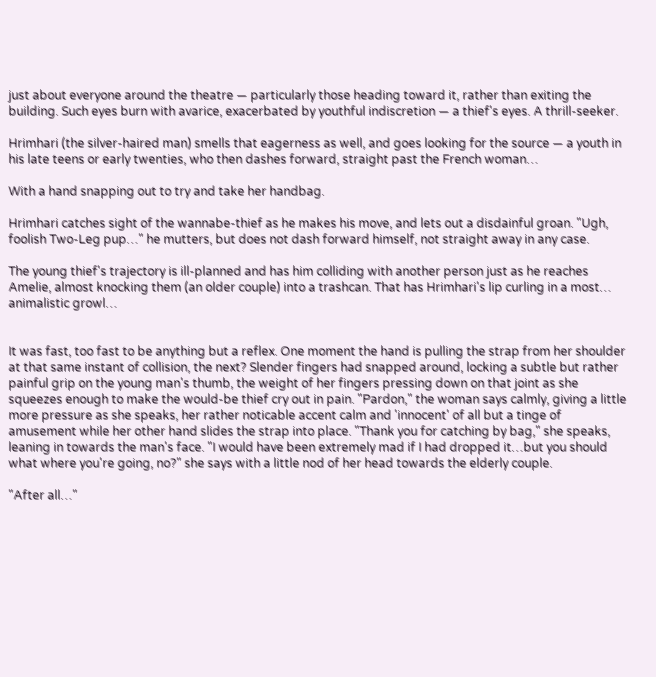just about everyone around the theatre — particularly those heading toward it, rather than exiting the building. Such eyes burn with avarice, exacerbated by youthful indiscretion — a thief's eyes. A thrill-seeker.

Hrimhari (the silver-haired man) smells that eagerness as well, and goes looking for the source — a youth in his late teens or early twenties, who then dashes forward, straight past the French woman…

With a hand snapping out to try and take her handbag.

Hrimhari catches sight of the wannabe-thief as he makes his move, and lets out a disdainful groan. "Ugh, foolish Two-Leg pup…" he mutters, but does not dash forward himself, not straight away in any case.

The young thief's trajectory is ill-planned and has him colliding with another person just as he reaches Amelie, almost knocking them (an older couple) into a trashcan. That has Hrimhari's lip curling in a most… animalistic growl…


It was fast, too fast to be anything but a reflex. One moment the hand is pulling the strap from her shoulder at that same instant of collision, the next? Slender fingers had snapped around, locking a subtle but rather painful grip on the young man's thumb, the weight of her fingers pressing down on that joint as she squeezes enough to make the would-be thief cry out in pain. "Pardon," the woman says calmly, giving a little more pressure as she speaks, her rather noticable accent calm and 'innocent' of all but a tinge of amusement while her other hand slides the strap into place. "Thank you for catching by bag," she speaks, leaning in towards the man's face. "I would have been extremely mad if I had dropped it…but you should what where you're going, no?" she says with a little nod of her head towards the elderly couple.

"After all…"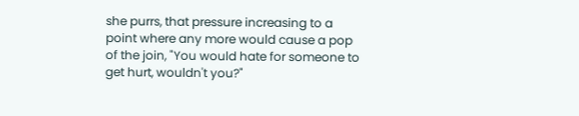she purrs, that pressure increasing to a point where any more would cause a pop of the join, "You would hate for someone to get hurt, wouldn't you?"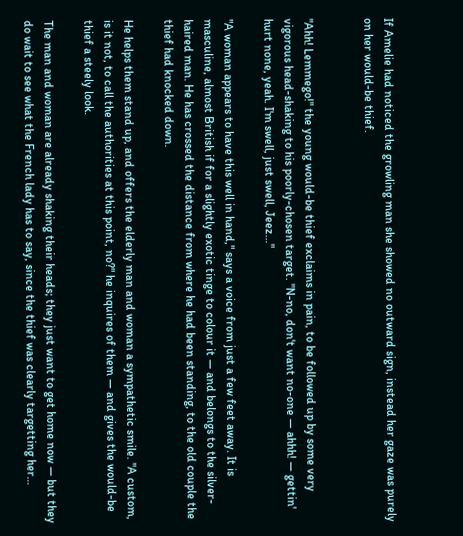If Amelie had noticed the growling man she showed no outward sign, instead her gaze was purely on her would-be thief.


"Ahh! Lemmego!" the young would-be thief exclaims in pain, to be followed up by some very vigorous head-shaking to his poorly-chosen target. "N-no, don't want no-one — ahhh! — gettin' hurt none, yeah. I'm swell, just swell, Jeez…"

"A woman appears to have this well in hand," says a voice from just a few feet away. It is masculine, almost British if for a slightly exotic tinge to colour it — and belongs to the silver-haired man. He has crossed the distance from where he had been standing, to the old couple the thief had knocked down.

He helps them stand up, and offers the elderly man and woman a sympathetic smile. "A custom, is it not, to call the authorities at this point, no?" he inquires of them — and gives the would-be thief a steely look.

The man and woman are already shaking their heads; they just want to get home now — but they do wait to see what the French lady has to say, since the thief was clearly targetting her…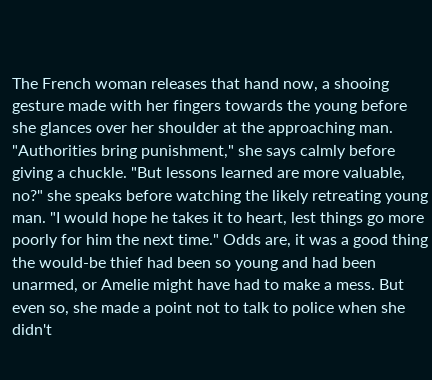The French woman releases that hand now, a shooing gesture made with her fingers towards the young before she glances over her shoulder at the approaching man. "Authorities bring punishment," she says calmly before giving a chuckle. "But lessons learned are more valuable, no?" she speaks before watching the likely retreating young man. "I would hope he takes it to heart, lest things go more poorly for him the next time." Odds are, it was a good thing the would-be thief had been so young and had been unarmed, or Amelie might have had to make a mess. But even so, she made a point not to talk to police when she didn't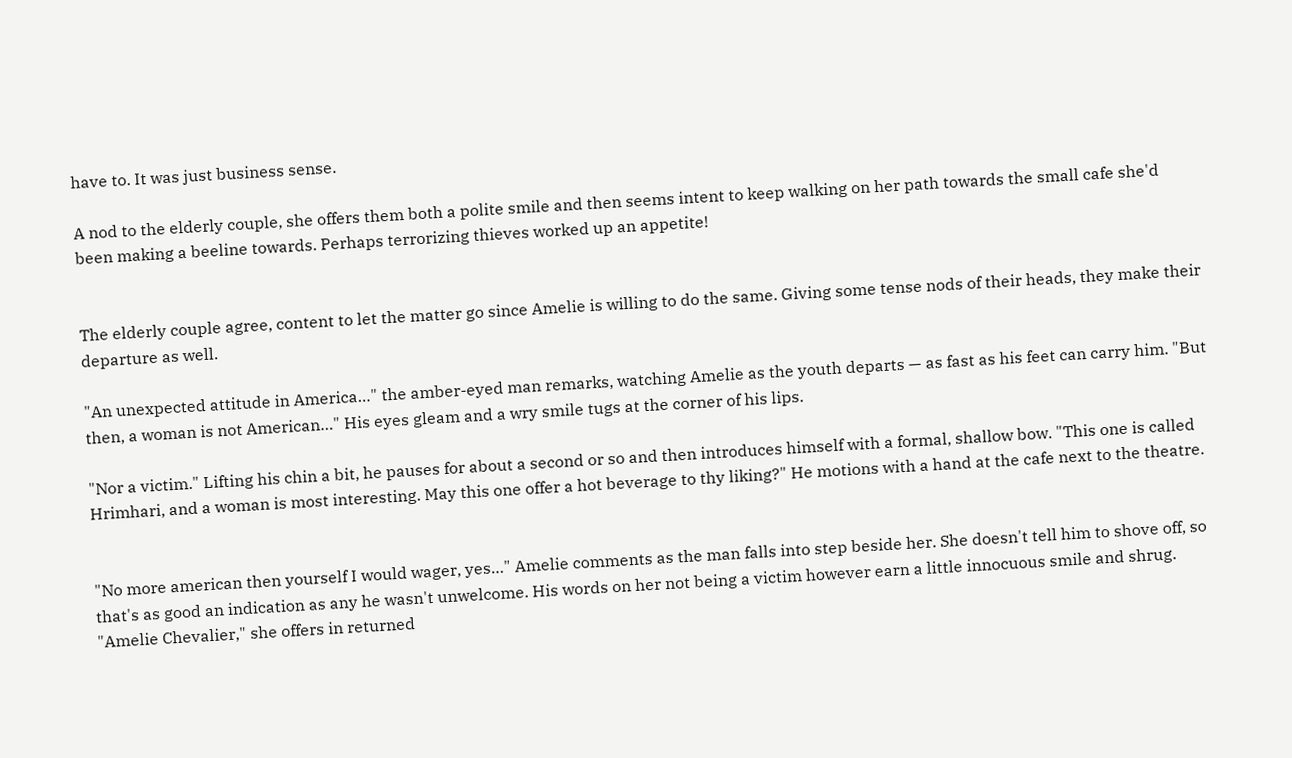have to. It was just business sense.

A nod to the elderly couple, she offers them both a polite smile and then seems intent to keep walking on her path towards the small cafe she'd been making a beeline towards. Perhaps terrorizing thieves worked up an appetite!


The elderly couple agree, content to let the matter go since Amelie is willing to do the same. Giving some tense nods of their heads, they make their departure as well.

"An unexpected attitude in America…" the amber-eyed man remarks, watching Amelie as the youth departs — as fast as his feet can carry him. "But then, a woman is not American…" His eyes gleam and a wry smile tugs at the corner of his lips.

"Nor a victim." Lifting his chin a bit, he pauses for about a second or so and then introduces himself with a formal, shallow bow. "This one is called Hrimhari, and a woman is most interesting. May this one offer a hot beverage to thy liking?" He motions with a hand at the cafe next to the theatre.


"No more american then yourself I would wager, yes…" Amelie comments as the man falls into step beside her. She doesn't tell him to shove off, so that's as good an indication as any he wasn't unwelcome. His words on her not being a victim however earn a little innocuous smile and shrug. "Amelie Chevalier," she offers in returned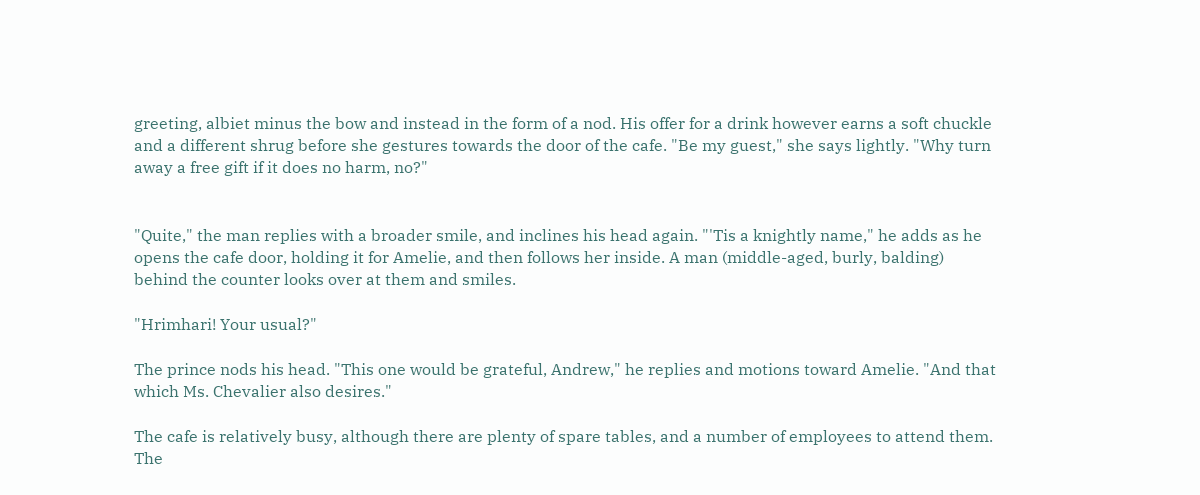greeting, albiet minus the bow and instead in the form of a nod. His offer for a drink however earns a soft chuckle and a different shrug before she gestures towards the door of the cafe. "Be my guest," she says lightly. "Why turn away a free gift if it does no harm, no?"


"Quite," the man replies with a broader smile, and inclines his head again. "'Tis a knightly name," he adds as he opens the cafe door, holding it for Amelie, and then follows her inside. A man (middle-aged, burly, balding) behind the counter looks over at them and smiles.

"Hrimhari! Your usual?"

The prince nods his head. "This one would be grateful, Andrew," he replies and motions toward Amelie. "And that which Ms. Chevalier also desires."

The cafe is relatively busy, although there are plenty of spare tables, and a number of employees to attend them. The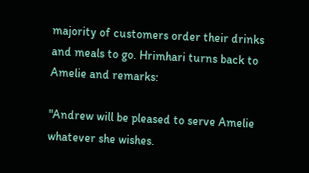majority of customers order their drinks and meals to go. Hrimhari turns back to Amelie and remarks:

"Andrew will be pleased to serve Amelie whatever she wishes.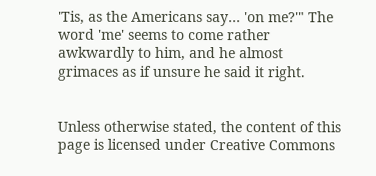'Tis, as the Americans say… 'on me?'" The word 'me' seems to come rather awkwardly to him, and he almost grimaces as if unsure he said it right.


Unless otherwise stated, the content of this page is licensed under Creative Commons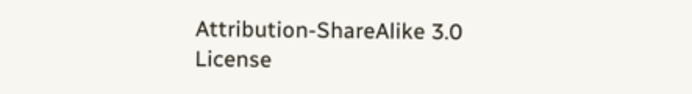Attribution-ShareAlike 3.0 License